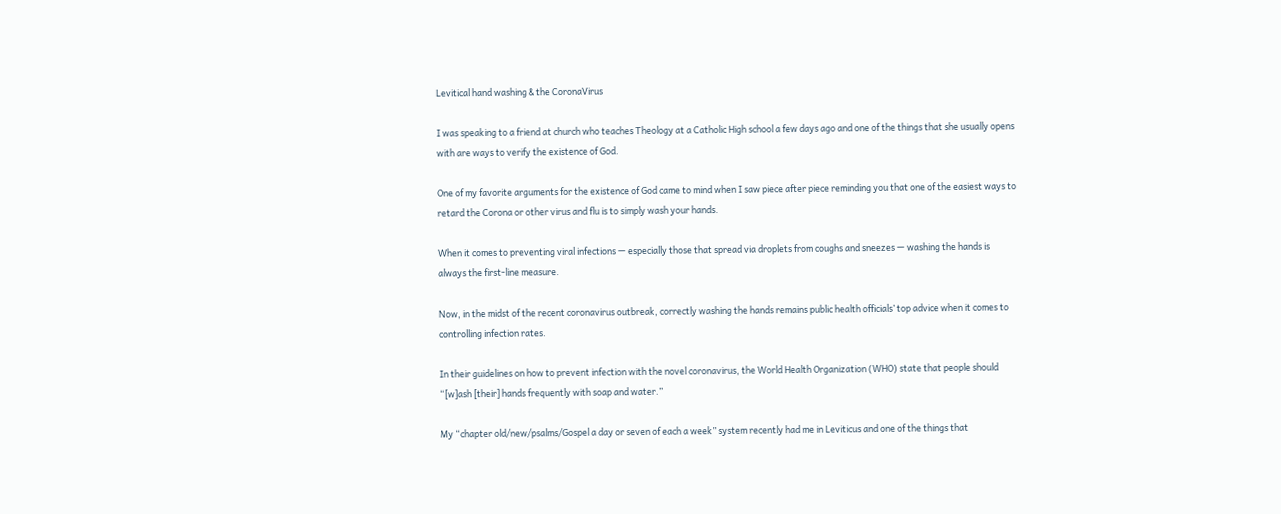Levitical hand washing & the CoronaVirus

I was speaking to a friend at church who teaches Theology at a Catholic High school a few days ago and one of the things that she usually opens with are ways to verify the existence of God.

One of my favorite arguments for the existence of God came to mind when I saw piece after piece reminding you that one of the easiest ways to retard the Corona or other virus and flu is to simply wash your hands.

When it comes to preventing viral infections — especially those that spread via droplets from coughs and sneezes — washing the hands is always the first-line measure.

Now, in the midst of the recent coronavirus outbreak, correctly washing the hands remains public health officials’ top advice when it comes to controlling infection rates.

In their guidelines on how to prevent infection with the novel coronavirus, the World Health Organization (WHO) state that people should “[w]ash [their] hands frequently with soap and water.”

My “chapter old/new/psalms/Gospel a day or seven of each a week” system recently had me in Leviticus and one of the things that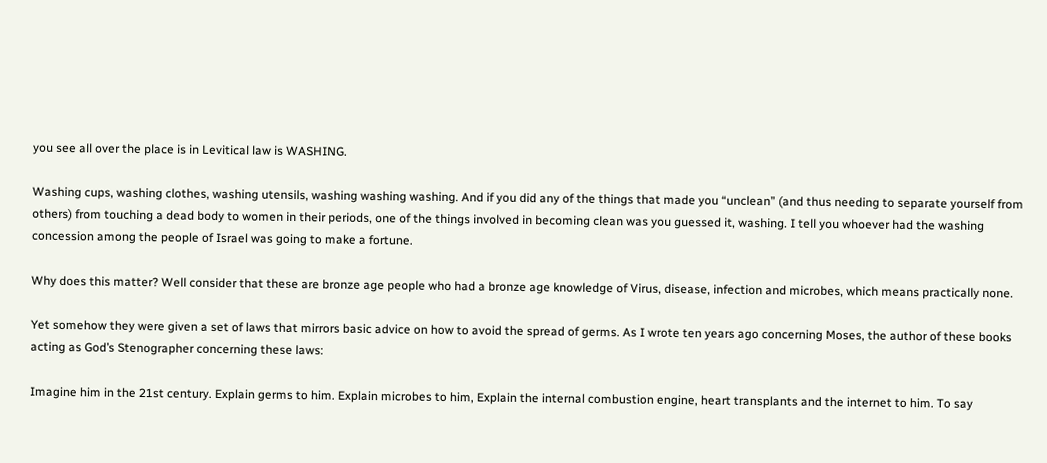you see all over the place is in Levitical law is WASHING.

Washing cups, washing clothes, washing utensils, washing washing washing. And if you did any of the things that made you “unclean” (and thus needing to separate yourself from others) from touching a dead body to women in their periods, one of the things involved in becoming clean was you guessed it, washing. I tell you whoever had the washing concession among the people of Israel was going to make a fortune.

Why does this matter? Well consider that these are bronze age people who had a bronze age knowledge of Virus, disease, infection and microbes, which means practically none.

Yet somehow they were given a set of laws that mirrors basic advice on how to avoid the spread of germs. As I wrote ten years ago concerning Moses, the author of these books acting as God’s Stenographer concerning these laws:

Imagine him in the 21st century. Explain germs to him. Explain microbes to him, Explain the internal combustion engine, heart transplants and the internet to him. To say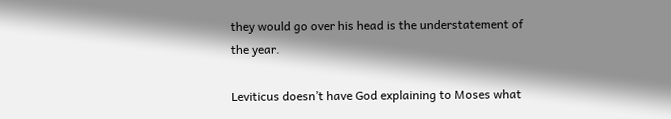they would go over his head is the understatement of the year.

Leviticus doesn’t have God explaining to Moses what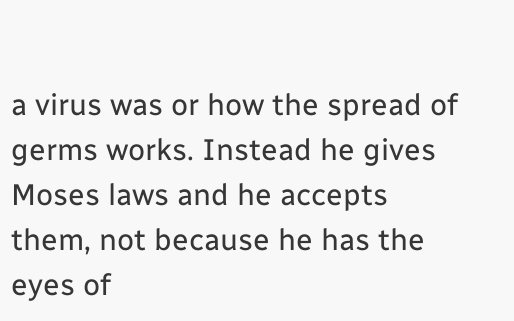a virus was or how the spread of germs works. Instead he gives Moses laws and he accepts them, not because he has the eyes of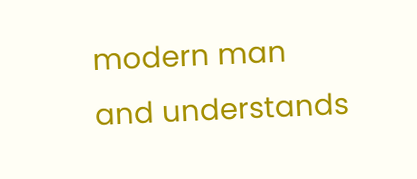modern man and understands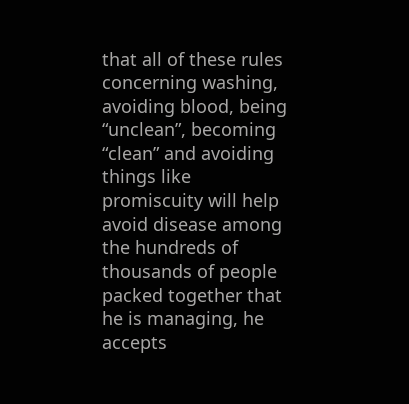that all of these rules concerning washing, avoiding blood, being “unclean”, becoming “clean” and avoiding things like promiscuity will help avoid disease among the hundreds of thousands of people packed together that he is managing, he accepts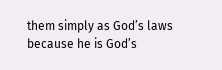them simply as God’s laws because he is God’s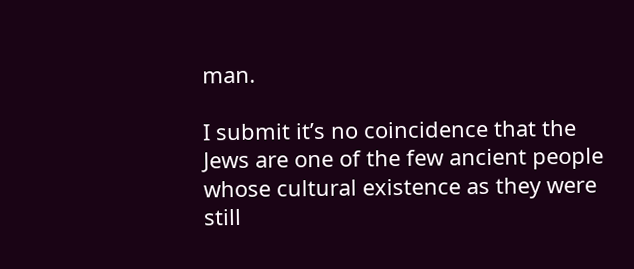man.

I submit it’s no coincidence that the Jews are one of the few ancient people whose cultural existence as they were still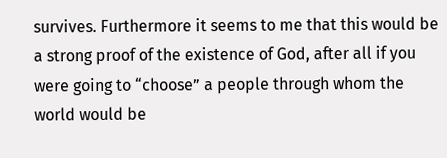survives. Furthermore it seems to me that this would be a strong proof of the existence of God, after all if you were going to “choose” a people through whom the world would be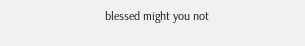blessed might you not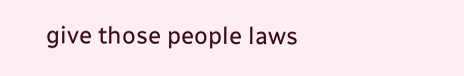give those people laws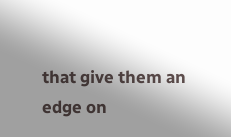that give them an edge on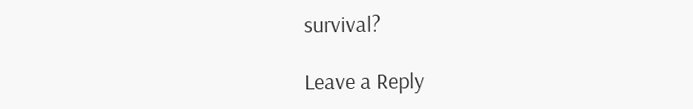survival?

Leave a Reply